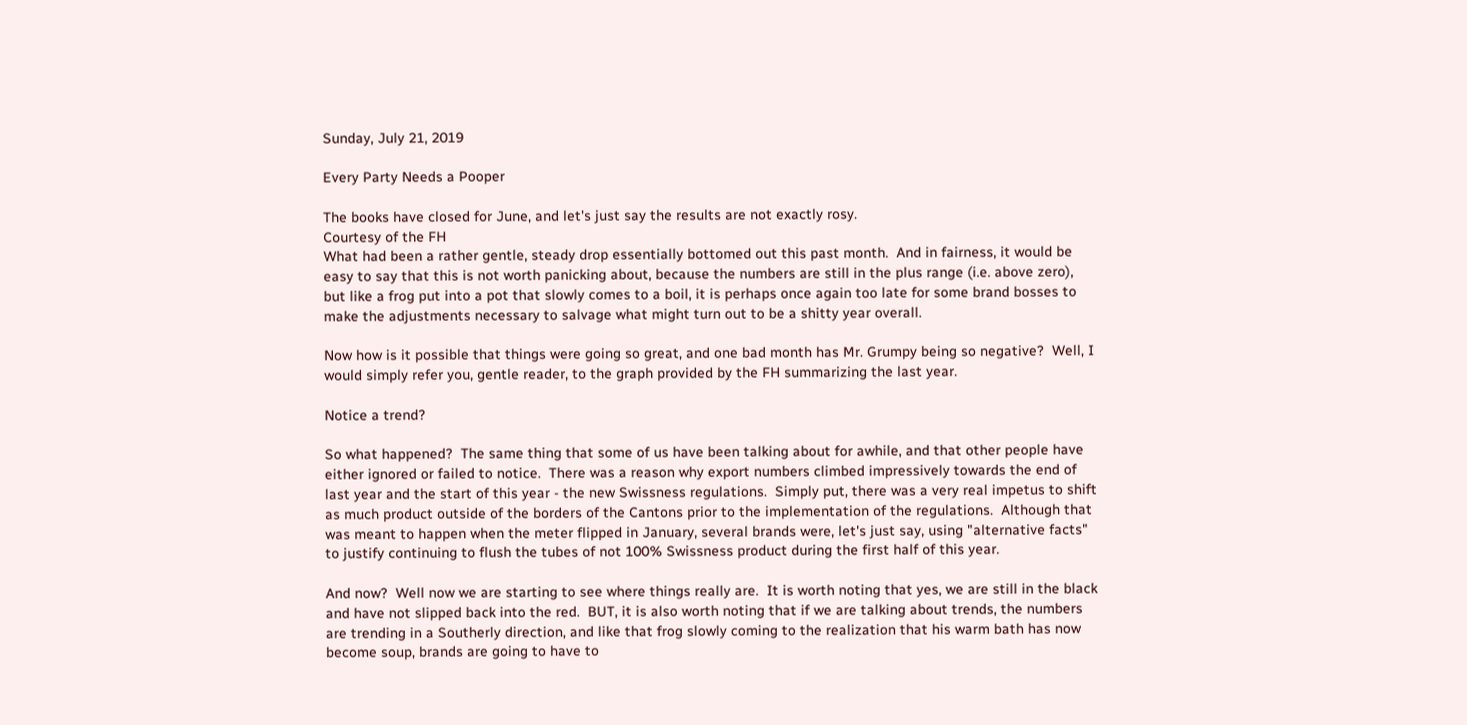Sunday, July 21, 2019

Every Party Needs a Pooper

The books have closed for June, and let's just say the results are not exactly rosy.
Courtesy of the FH
What had been a rather gentle, steady drop essentially bottomed out this past month.  And in fairness, it would be easy to say that this is not worth panicking about, because the numbers are still in the plus range (i.e. above zero), but like a frog put into a pot that slowly comes to a boil, it is perhaps once again too late for some brand bosses to make the adjustments necessary to salvage what might turn out to be a shitty year overall.

Now how is it possible that things were going so great, and one bad month has Mr. Grumpy being so negative?  Well, I would simply refer you, gentle reader, to the graph provided by the FH summarizing the last year.

Notice a trend?

So what happened?  The same thing that some of us have been talking about for awhile, and that other people have either ignored or failed to notice.  There was a reason why export numbers climbed impressively towards the end of last year and the start of this year - the new Swissness regulations.  Simply put, there was a very real impetus to shift as much product outside of the borders of the Cantons prior to the implementation of the regulations.  Although that was meant to happen when the meter flipped in January, several brands were, let's just say, using "alternative facts" to justify continuing to flush the tubes of not 100% Swissness product during the first half of this year.

And now?  Well now we are starting to see where things really are.  It is worth noting that yes, we are still in the black and have not slipped back into the red.  BUT, it is also worth noting that if we are talking about trends, the numbers are trending in a Southerly direction, and like that frog slowly coming to the realization that his warm bath has now become soup, brands are going to have to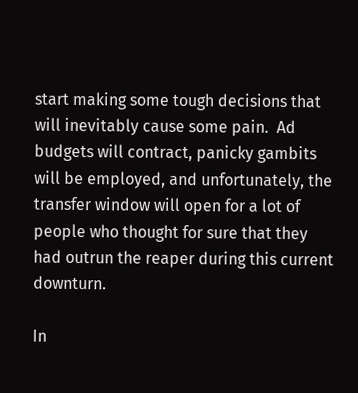start making some tough decisions that will inevitably cause some pain.  Ad budgets will contract, panicky gambits will be employed, and unfortunately, the transfer window will open for a lot of people who thought for sure that they had outrun the reaper during this current downturn.

In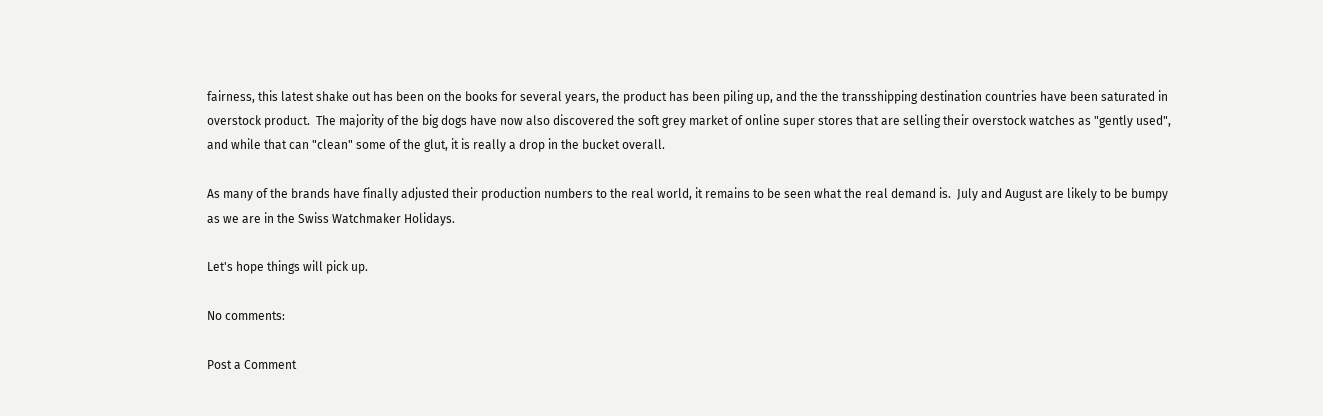fairness, this latest shake out has been on the books for several years, the product has been piling up, and the the transshipping destination countries have been saturated in overstock product.  The majority of the big dogs have now also discovered the soft grey market of online super stores that are selling their overstock watches as "gently used", and while that can "clean" some of the glut, it is really a drop in the bucket overall.

As many of the brands have finally adjusted their production numbers to the real world, it remains to be seen what the real demand is.  July and August are likely to be bumpy as we are in the Swiss Watchmaker Holidays.

Let's hope things will pick up.

No comments:

Post a Comment